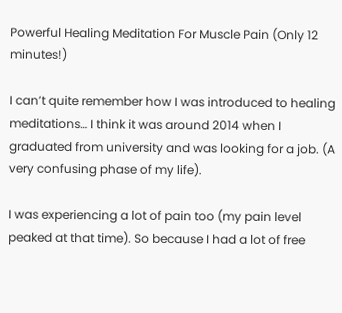Powerful Healing Meditation For Muscle Pain (Only 12 minutes!)

I can’t quite remember how I was introduced to healing meditations… I think it was around 2014 when I graduated from university and was looking for a job. (A very confusing phase of my life).

I was experiencing a lot of pain too (my pain level peaked at that time). So because I had a lot of free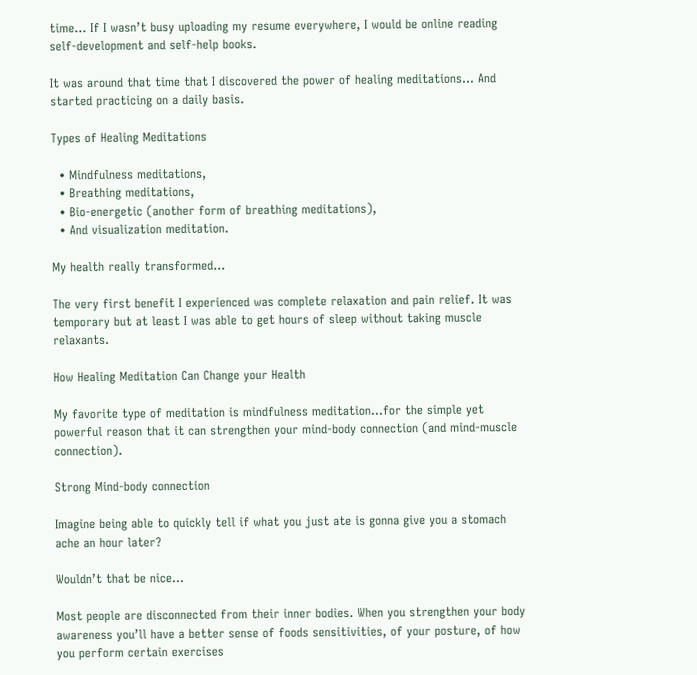time… If I wasn’t busy uploading my resume everywhere, I would be online reading self-development and self-help books.

It was around that time that I discovered the power of healing meditations… And started practicing on a daily basis.

Types of Healing Meditations

  • Mindfulness meditations,
  • Breathing meditations,
  • Bio-energetic (another form of breathing meditations),
  • And visualization meditation.

My health really transformed…

The very first benefit I experienced was complete relaxation and pain relief. It was temporary but at least I was able to get hours of sleep without taking muscle relaxants.

How Healing Meditation Can Change your Health

My favorite type of meditation is mindfulness meditation…for the simple yet powerful reason that it can strengthen your mind-body connection (and mind-muscle connection).

Strong Mind-body connection

Imagine being able to quickly tell if what you just ate is gonna give you a stomach ache an hour later?

Wouldn’t that be nice…

Most people are disconnected from their inner bodies. When you strengthen your body awareness you’ll have a better sense of foods sensitivities, of your posture, of how you perform certain exercises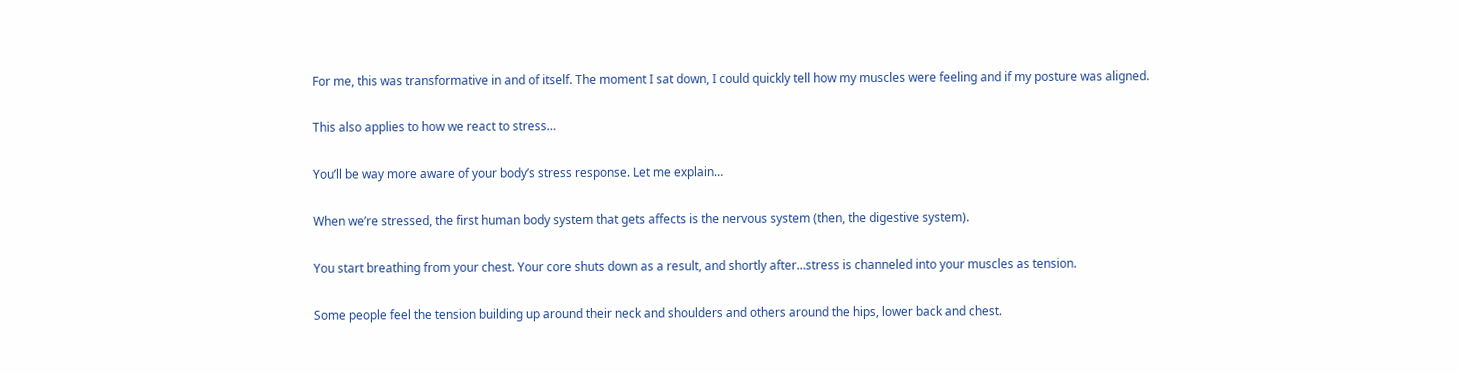For me, this was transformative in and of itself. The moment I sat down, I could quickly tell how my muscles were feeling and if my posture was aligned.

This also applies to how we react to stress…

You’ll be way more aware of your body’s stress response. Let me explain…

When we’re stressed, the first human body system that gets affects is the nervous system (then, the digestive system).

You start breathing from your chest. Your core shuts down as a result, and shortly after…stress is channeled into your muscles as tension.

Some people feel the tension building up around their neck and shoulders and others around the hips, lower back and chest.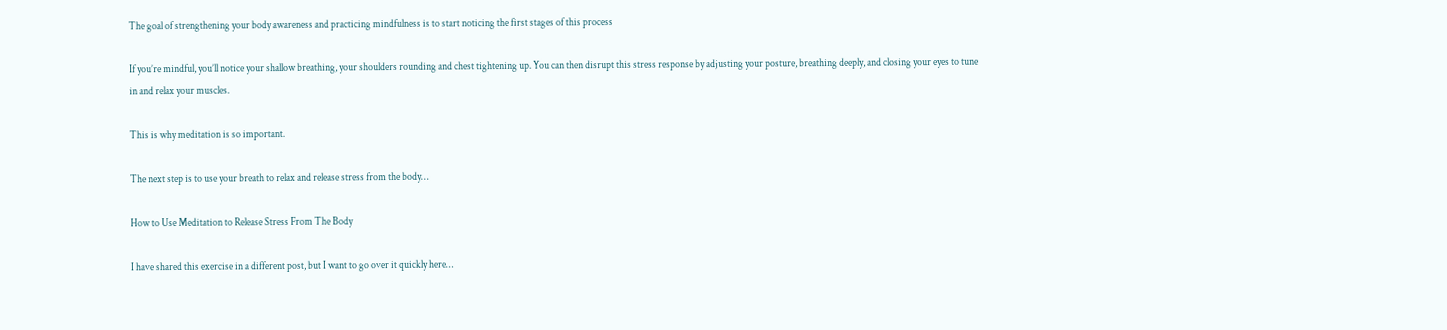The goal of strengthening your body awareness and practicing mindfulness is to start noticing the first stages of this process

If you’re mindful, you’ll notice your shallow breathing, your shoulders rounding and chest tightening up. You can then disrupt this stress response by adjusting your posture, breathing deeply, and closing your eyes to tune in and relax your muscles.

This is why meditation is so important.

The next step is to use your breath to relax and release stress from the body…

How to Use Meditation to Release Stress From The Body

I have shared this exercise in a different post, but I want to go over it quickly here…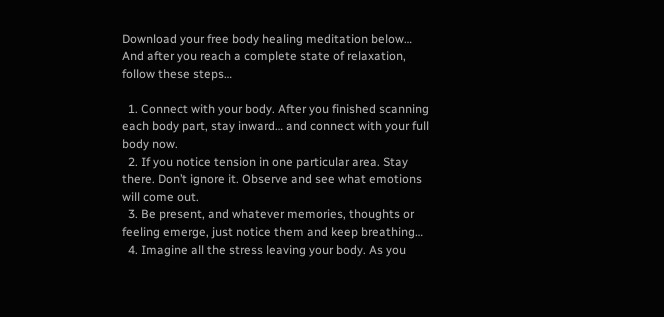Download your free body healing meditation below… And after you reach a complete state of relaxation, follow these steps…

  1. Connect with your body. After you finished scanning each body part, stay inward… and connect with your full body now.
  2. If you notice tension in one particular area. Stay there. Don’t ignore it. Observe and see what emotions will come out.
  3. Be present, and whatever memories, thoughts or feeling emerge, just notice them and keep breathing…
  4. Imagine all the stress leaving your body. As you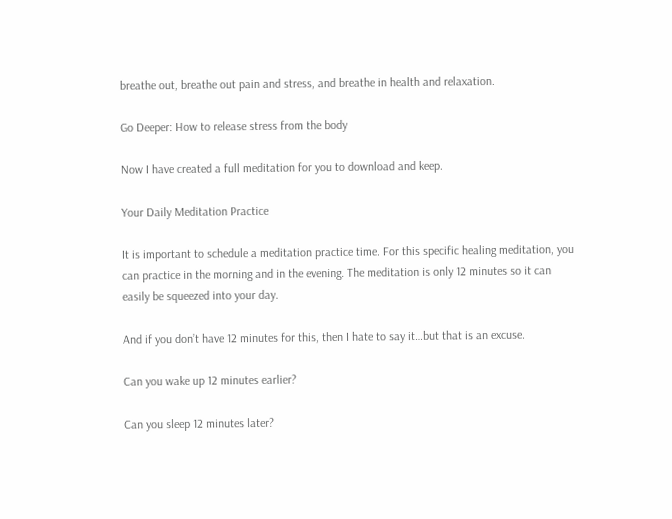breathe out, breathe out pain and stress, and breathe in health and relaxation.

Go Deeper: How to release stress from the body

Now I have created a full meditation for you to download and keep.

Your Daily Meditation Practice

It is important to schedule a meditation practice time. For this specific healing meditation, you can practice in the morning and in the evening. The meditation is only 12 minutes so it can easily be squeezed into your day.

And if you don’t have 12 minutes for this, then I hate to say it…but that is an excuse.

Can you wake up 12 minutes earlier?

Can you sleep 12 minutes later?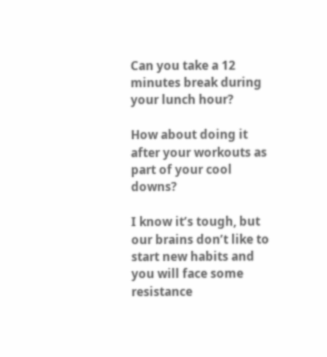Can you take a 12 minutes break during your lunch hour?

How about doing it after your workouts as part of your cool downs?

I know it’s tough, but our brains don’t like to start new habits and you will face some resistance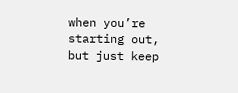when you’re starting out, but just keep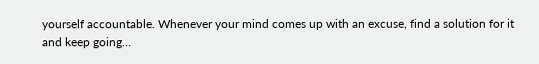yourself accountable. Whenever your mind comes up with an excuse, find a solution for it and keep going…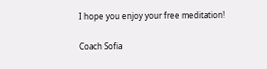I hope you enjoy your free meditation!

Coach Sofia